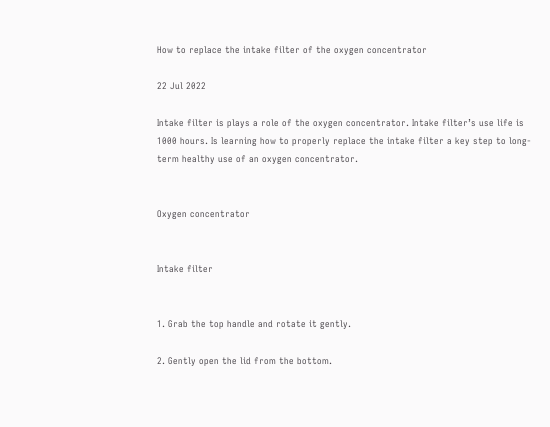How to replace the intake filter of the oxygen concentrator

22 Jul 2022

Intake filter is plays a role of the oxygen concentrator. Intake filter’s use life is 1000 hours. Is learning how to properly replace the intake filter a key step to long-term healthy use of an oxygen concentrator.


Oxygen concentrator


Intake filter


1. Grab the top handle and rotate it gently.

2. Gently open the lid from the bottom.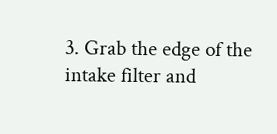3. Grab the edge of the intake filter and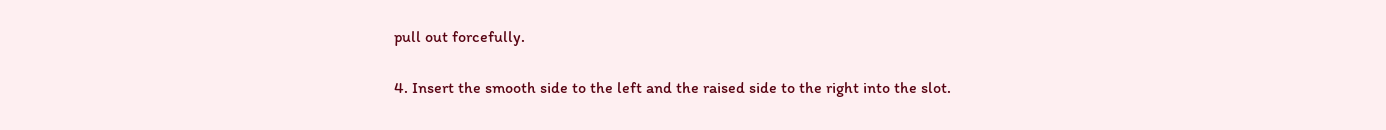pull out forcefully.

4. Insert the smooth side to the left and the raised side to the right into the slot.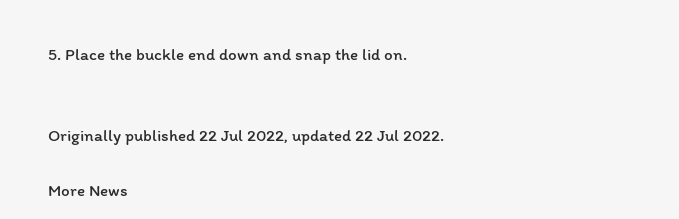5. Place the buckle end down and snap the lid on.


Originally published 22 Jul 2022, updated 22 Jul 2022.

More News